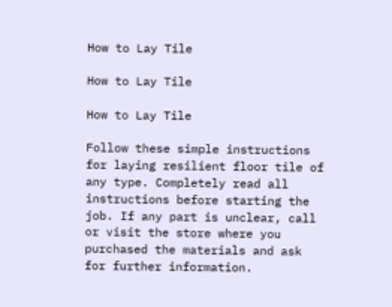How to Lay Tile

How to Lay Tile

How to Lay Tile

Follow these simple instructions for laying resilient floor tile of any type. Completely read all instructions before starting the job. If any part is unclear, call or visit the store where you purchased the materials and ask for further information.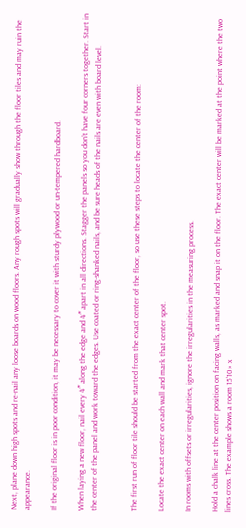Next, plane down high spots and re-nail any loose boards on wood floors. Any rough spots will gradually show through the floor tiles and may ruin the appearance.

If the original floor is in poor condition, it may be necessary to cover it with sturdy plywood or un-tempered hardboard.

When laying a new floor, nail every 4″ along the edge and 4″ apart in all directions. Stagger the panels so you don’t have four corners together. Start in the center of the panel and work toward the edges. Use coated or ring-shanked nails, and be sure heads of the nails are even with board level.


The first run of floor tile should be started from the exact center of the floor, so use these steps to locate the center of the room:

Locate the exact center on each wall and mark that center spot.

In rooms with offsets or irregularities, ignore the irregularities in the measuring process.

Hold a chalk line at the center position on facing walls, as marked and snap it on the floor. The exact center will be marked at the point where the two lines cross. The example shows a room 15’10» x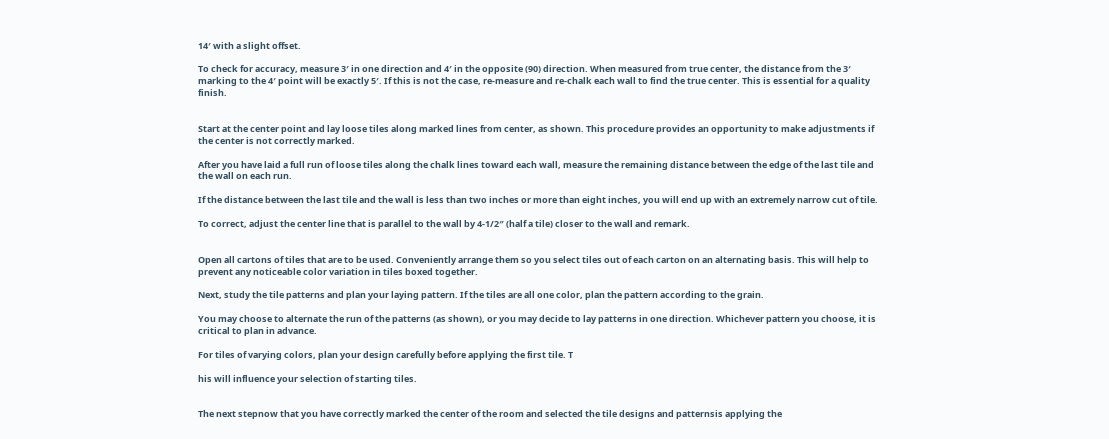14′ with a slight offset.

To check for accuracy, measure 3′ in one direction and 4′ in the opposite (90) direction. When measured from true center, the distance from the 3′ marking to the 4′ point will be exactly 5′. If this is not the case, re-measure and re-chalk each wall to find the true center. This is essential for a quality finish.


Start at the center point and lay loose tiles along marked lines from center, as shown. This procedure provides an opportunity to make adjustments if the center is not correctly marked.

After you have laid a full run of loose tiles along the chalk lines toward each wall, measure the remaining distance between the edge of the last tile and the wall on each run.

If the distance between the last tile and the wall is less than two inches or more than eight inches, you will end up with an extremely narrow cut of tile.

To correct, adjust the center line that is parallel to the wall by 4-1/2″ (half a tile) closer to the wall and remark.


Open all cartons of tiles that are to be used. Conveniently arrange them so you select tiles out of each carton on an alternating basis. This will help to prevent any noticeable color variation in tiles boxed together.

Next, study the tile patterns and plan your laying pattern. If the tiles are all one color, plan the pattern according to the grain.

You may choose to alternate the run of the patterns (as shown), or you may decide to lay patterns in one direction. Whichever pattern you choose, it is critical to plan in advance.

For tiles of varying colors, plan your design carefully before applying the first tile. T

his will influence your selection of starting tiles.


The next stepnow that you have correctly marked the center of the room and selected the tile designs and patternsis applying the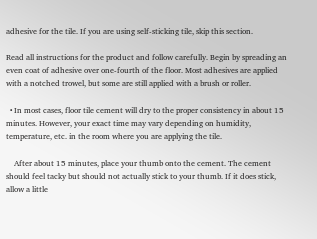adhesive for the tile. If you are using self-sticking tile, skip this section.

Read all instructions for the product and follow carefully. Begin by spreading an even coat of adhesive over one-fourth of the floor. Most adhesives are applied with a notched trowel, but some are still applied with a brush or roller.

  • In most cases, floor tile cement will dry to the proper consistency in about 15 minutes. However, your exact time may vary depending on humidity, temperature, etc. in the room where you are applying the tile.

    After about 15 minutes, place your thumb onto the cement. The cement should feel tacky but should not actually stick to your thumb. If it does stick, allow a little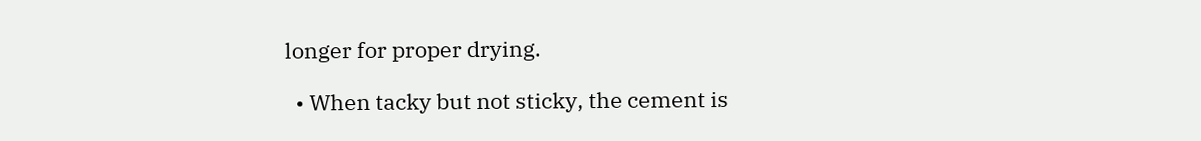longer for proper drying.

  • When tacky but not sticky, the cement is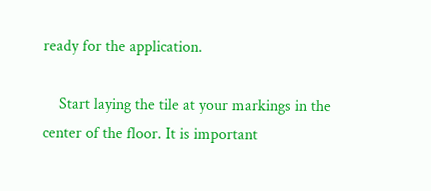ready for the application.

    Start laying the tile at your markings in the center of the floor. It is important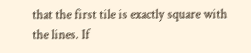that the first tile is exactly square with the lines. If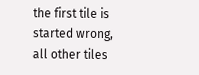the first tile is started wrong, all other tiles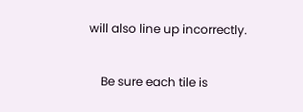will also line up incorrectly.

    Be sure each tile is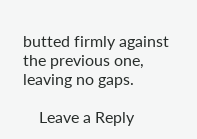butted firmly against the previous one, leaving no gaps.

    Leave a Reply